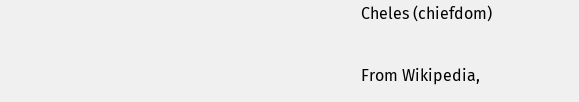Cheles (chiefdom)

From Wikipedia,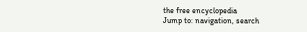the free encyclopedia
Jump to: navigation, search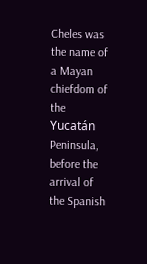Cheles was the name of a Mayan chiefdom of the Yucatán Peninsula, before the arrival of the Spanish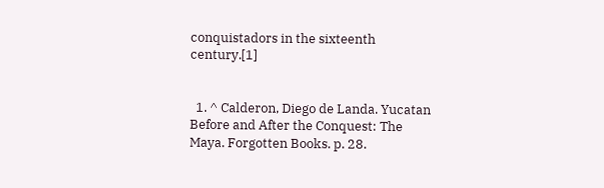conquistadors in the sixteenth century.[1]


  1. ^ Calderon, Diego de Landa. Yucatan Before and After the Conquest: The Maya. Forgotten Books. p. 28.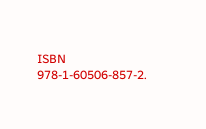ISBN 978-1-60506-857-2.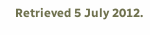Retrieved 5 July 2012.